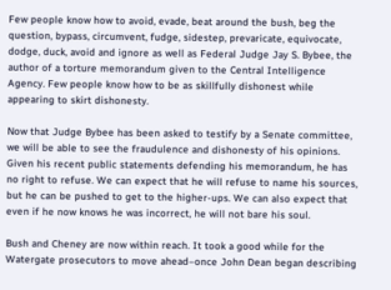Few people know how to avoid, evade, beat around the bush, beg the question, bypass, circumvent, fudge, sidestep, prevaricate, equivocate, dodge, duck, avoid and ignore as well as Federal Judge Jay S. Bybee, the author of a torture memorandum given to the Central Intelligence Agency. Few people know how to be as skillfully dishonest while appearing to skirt dishonesty.

Now that Judge Bybee has been asked to testify by a Senate committee, we will be able to see the fraudulence and dishonesty of his opinions. Given his recent public statements defending his memorandum, he has no right to refuse. We can expect that he will refuse to name his sources, but he can be pushed to get to the higher-ups. We can also expect that even if he now knows he was incorrect, he will not bare his soul.

Bush and Cheney are now within reach. It took a good while for the Watergate prosecutors to move ahead–once John Dean began describing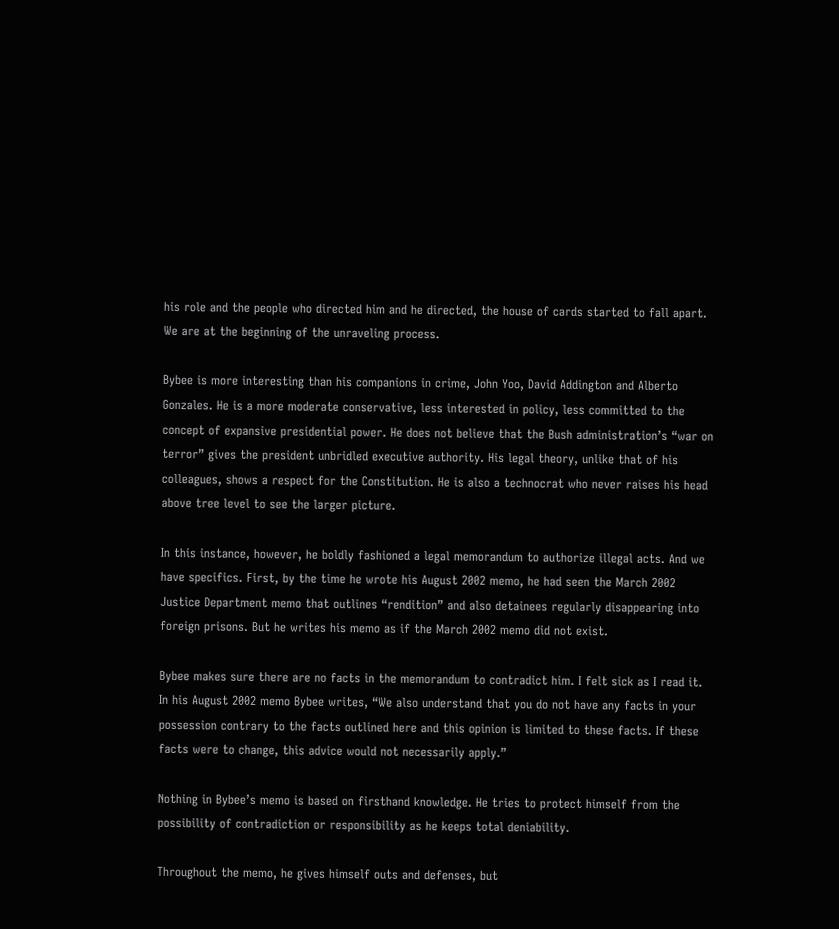his role and the people who directed him and he directed, the house of cards started to fall apart. We are at the beginning of the unraveling process.

Bybee is more interesting than his companions in crime, John Yoo, David Addington and Alberto Gonzales. He is a more moderate conservative, less interested in policy, less committed to the concept of expansive presidential power. He does not believe that the Bush administration’s “war on terror” gives the president unbridled executive authority. His legal theory, unlike that of his colleagues, shows a respect for the Constitution. He is also a technocrat who never raises his head above tree level to see the larger picture.

In this instance, however, he boldly fashioned a legal memorandum to authorize illegal acts. And we have specifics. First, by the time he wrote his August 2002 memo, he had seen the March 2002 Justice Department memo that outlines “rendition” and also detainees regularly disappearing into foreign prisons. But he writes his memo as if the March 2002 memo did not exist.

Bybee makes sure there are no facts in the memorandum to contradict him. I felt sick as I read it. In his August 2002 memo Bybee writes, “We also understand that you do not have any facts in your possession contrary to the facts outlined here and this opinion is limited to these facts. If these facts were to change, this advice would not necessarily apply.”

Nothing in Bybee’s memo is based on firsthand knowledge. He tries to protect himself from the possibility of contradiction or responsibility as he keeps total deniability.

Throughout the memo, he gives himself outs and defenses, but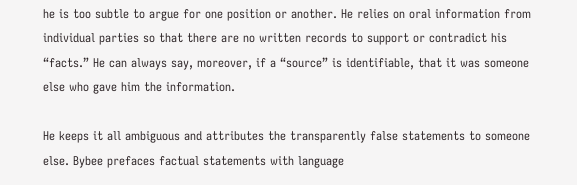he is too subtle to argue for one position or another. He relies on oral information from individual parties so that there are no written records to support or contradict his “facts.” He can always say, moreover, if a “source” is identifiable, that it was someone else who gave him the information.

He keeps it all ambiguous and attributes the transparently false statements to someone else. Bybee prefaces factual statements with language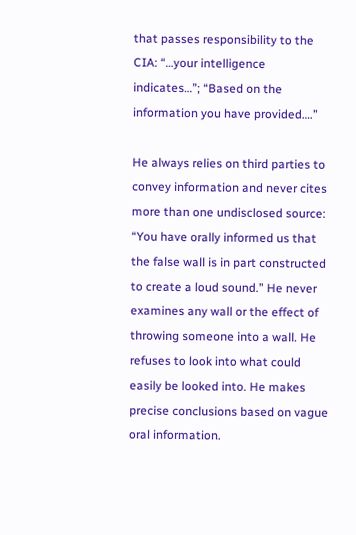that passes responsibility to the CIA: “…your intelligence indicates…”; “Based on the information you have provided….”

He always relies on third parties to convey information and never cites more than one undisclosed source: “You have orally informed us that the false wall is in part constructed to create a loud sound.” He never examines any wall or the effect of throwing someone into a wall. He refuses to look into what could easily be looked into. He makes precise conclusions based on vague oral information.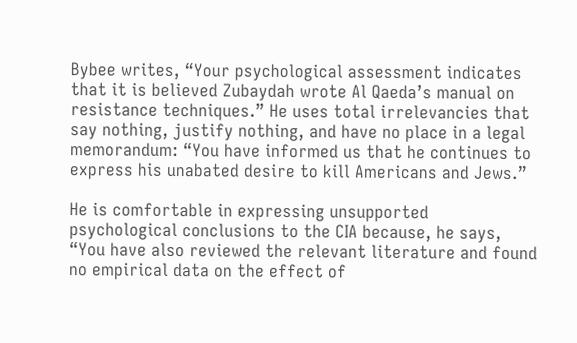Bybee writes, “Your psychological assessment indicates that it is believed Zubaydah wrote Al Qaeda’s manual on resistance techniques.” He uses total irrelevancies that say nothing, justify nothing, and have no place in a legal memorandum: “You have informed us that he continues to express his unabated desire to kill Americans and Jews.”

He is comfortable in expressing unsupported psychological conclusions to the CIA because, he says, “You have also reviewed the relevant literature and found no empirical data on the effect of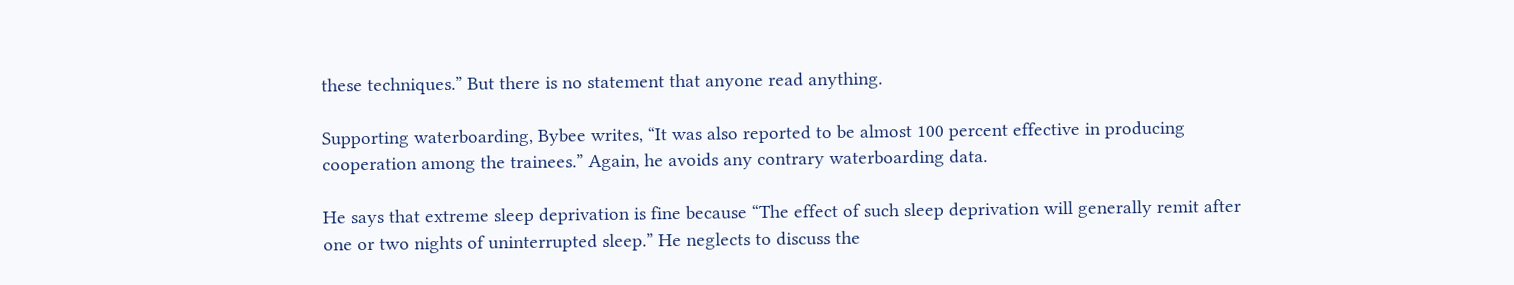these techniques.” But there is no statement that anyone read anything.

Supporting waterboarding, Bybee writes, “It was also reported to be almost 100 percent effective in producing cooperation among the trainees.” Again, he avoids any contrary waterboarding data.

He says that extreme sleep deprivation is fine because “The effect of such sleep deprivation will generally remit after one or two nights of uninterrupted sleep.” He neglects to discuss the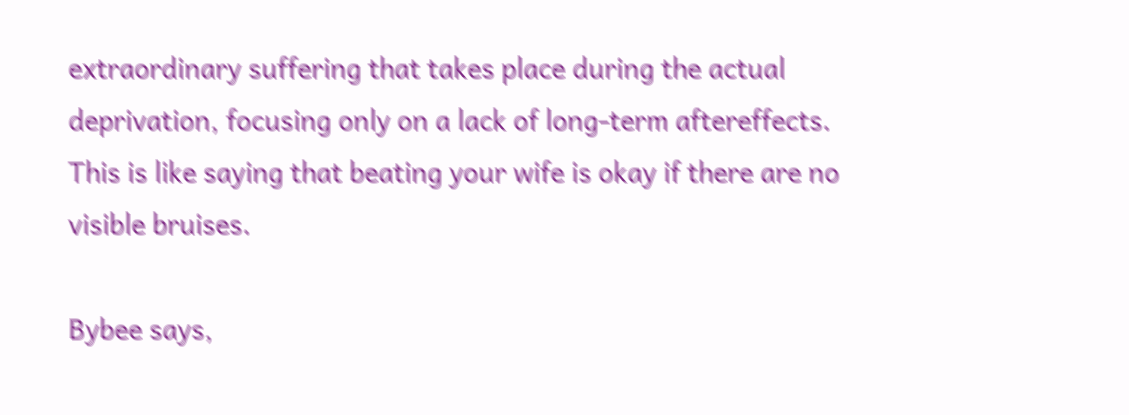extraordinary suffering that takes place during the actual deprivation, focusing only on a lack of long-term aftereffects. This is like saying that beating your wife is okay if there are no visible bruises.

Bybee says,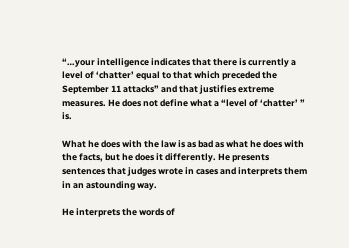“…your intelligence indicates that there is currently a level of ‘chatter’ equal to that which preceded the September 11 attacks” and that justifies extreme measures. He does not define what a “level of ‘chatter’ ” is.

What he does with the law is as bad as what he does with the facts, but he does it differently. He presents sentences that judges wrote in cases and interprets them in an astounding way.

He interprets the words of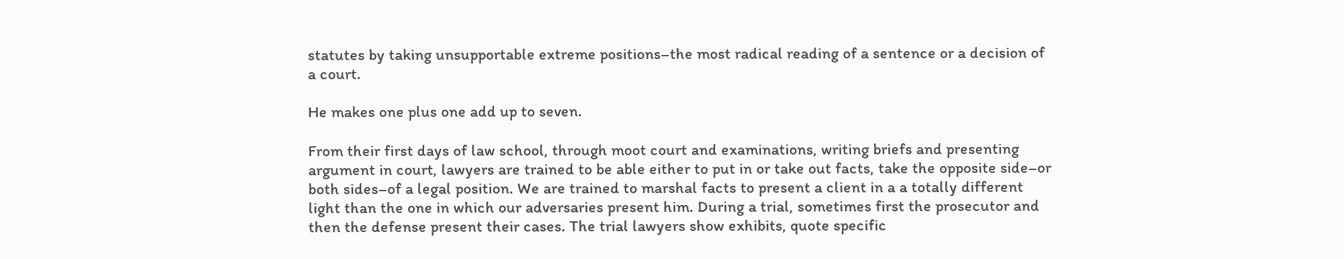statutes by taking unsupportable extreme positions–the most radical reading of a sentence or a decision of a court.

He makes one plus one add up to seven.

From their first days of law school, through moot court and examinations, writing briefs and presenting argument in court, lawyers are trained to be able either to put in or take out facts, take the opposite side–or both sides–of a legal position. We are trained to marshal facts to present a client in a a totally different light than the one in which our adversaries present him. During a trial, sometimes first the prosecutor and then the defense present their cases. The trial lawyers show exhibits, quote specific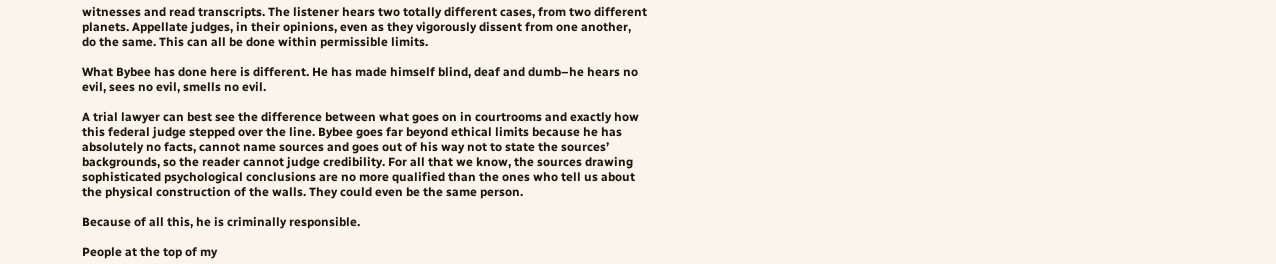witnesses and read transcripts. The listener hears two totally different cases, from two different planets. Appellate judges, in their opinions, even as they vigorously dissent from one another, do the same. This can all be done within permissible limits.

What Bybee has done here is different. He has made himself blind, deaf and dumb–he hears no evil, sees no evil, smells no evil.

A trial lawyer can best see the difference between what goes on in courtrooms and exactly how this federal judge stepped over the line. Bybee goes far beyond ethical limits because he has absolutely no facts, cannot name sources and goes out of his way not to state the sources’ backgrounds, so the reader cannot judge credibility. For all that we know, the sources drawing sophisticated psychological conclusions are no more qualified than the ones who tell us about the physical construction of the walls. They could even be the same person.

Because of all this, he is criminally responsible.

People at the top of my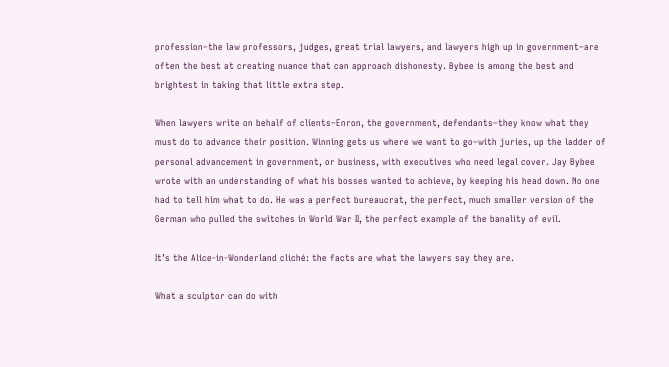profession–the law professors, judges, great trial lawyers, and lawyers high up in government–are often the best at creating nuance that can approach dishonesty. Bybee is among the best and brightest in taking that little extra step.

When lawyers write on behalf of clients–Enron, the government, defendants–they know what they must do to advance their position. Winning gets us where we want to go–with juries, up the ladder of personal advancement in government, or business, with executives who need legal cover. Jay Bybee wrote with an understanding of what his bosses wanted to achieve, by keeping his head down. No one had to tell him what to do. He was a perfect bureaucrat, the perfect, much smaller version of the German who pulled the switches in World War II, the perfect example of the banality of evil.

It’s the Alice-in-Wonderland cliché: the facts are what the lawyers say they are.

What a sculptor can do with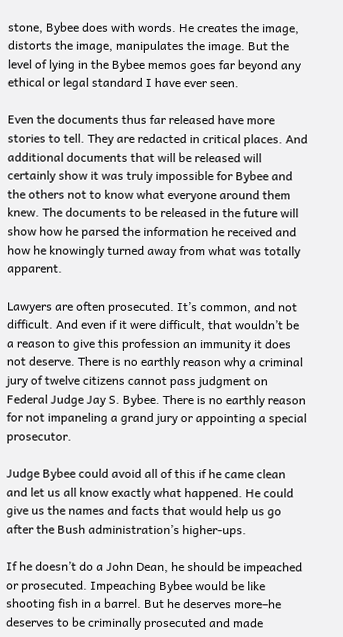stone, Bybee does with words. He creates the image, distorts the image, manipulates the image. But the level of lying in the Bybee memos goes far beyond any ethical or legal standard I have ever seen.

Even the documents thus far released have more stories to tell. They are redacted in critical places. And additional documents that will be released will certainly show it was truly impossible for Bybee and the others not to know what everyone around them knew. The documents to be released in the future will show how he parsed the information he received and how he knowingly turned away from what was totally apparent.

Lawyers are often prosecuted. It’s common, and not difficult. And even if it were difficult, that wouldn’t be a reason to give this profession an immunity it does not deserve. There is no earthly reason why a criminal jury of twelve citizens cannot pass judgment on Federal Judge Jay S. Bybee. There is no earthly reason for not impaneling a grand jury or appointing a special prosecutor.

Judge Bybee could avoid all of this if he came clean and let us all know exactly what happened. He could give us the names and facts that would help us go after the Bush administration’s higher-ups.

If he doesn’t do a John Dean, he should be impeached or prosecuted. Impeaching Bybee would be like shooting fish in a barrel. But he deserves more–he deserves to be criminally prosecuted and made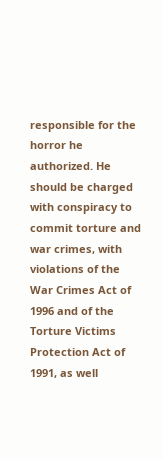responsible for the horror he authorized. He should be charged with conspiracy to commit torture and war crimes, with violations of the War Crimes Act of 1996 and of the Torture Victims Protection Act of 1991, as well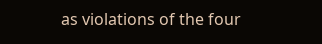as violations of the four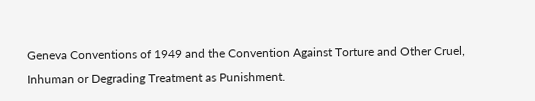Geneva Conventions of 1949 and the Convention Against Torture and Other Cruel, Inhuman or Degrading Treatment as Punishment.